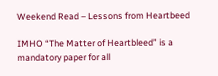Weekend Read – Lessons from Heartbeed

IMHO “The Matter of Heartbleed” is a mandatory paper for all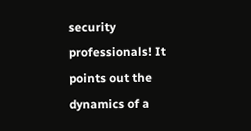security professionals! It points out the dynamics of a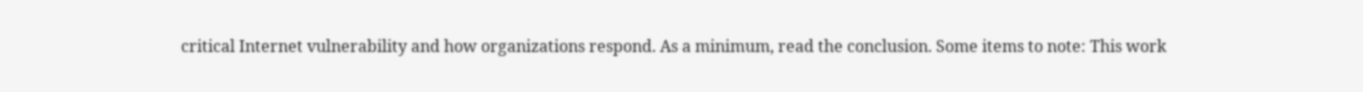critical Internet vulnerability and how organizations respond. As a minimum, read the conclusion. Some items to note: This work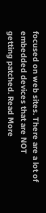focused on web sites. There are a lot of embedded devices that are NOT getting patched. Read More